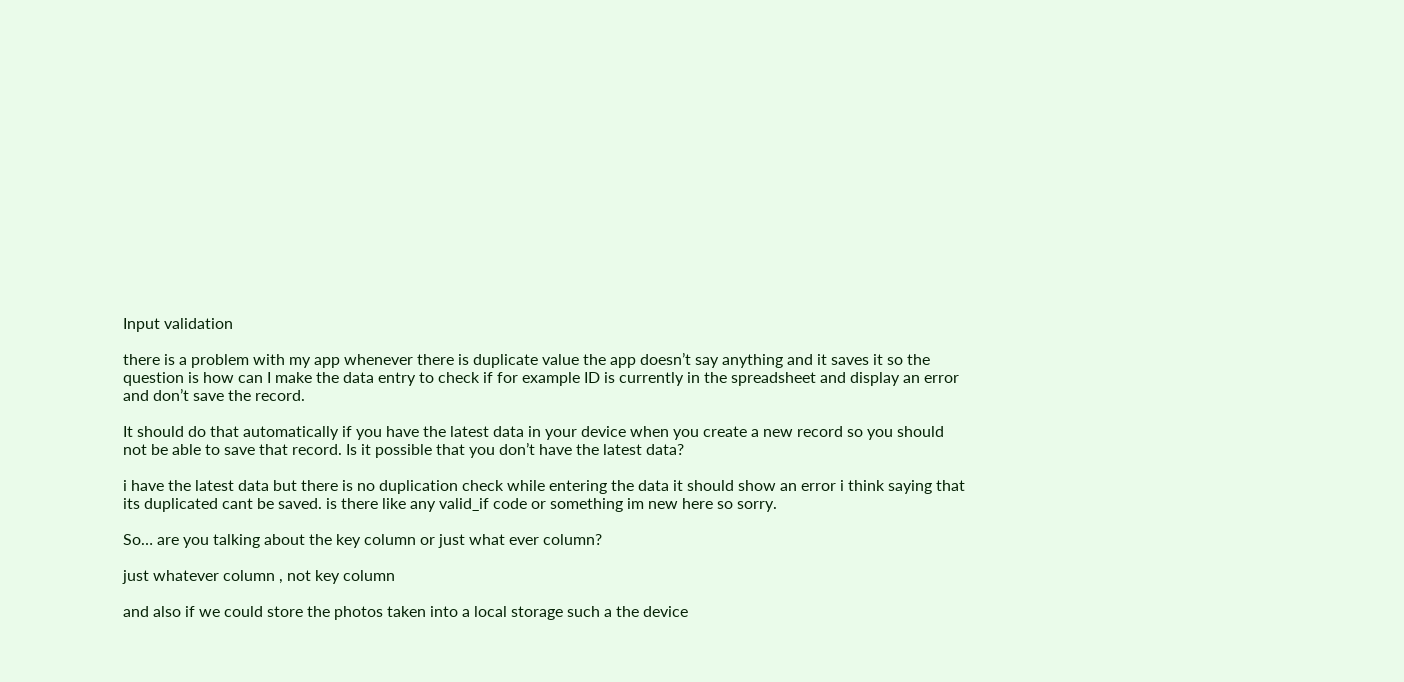Input validation

there is a problem with my app whenever there is duplicate value the app doesn’t say anything and it saves it so the question is how can I make the data entry to check if for example ID is currently in the spreadsheet and display an error and don’t save the record.

It should do that automatically if you have the latest data in your device when you create a new record so you should not be able to save that record. Is it possible that you don’t have the latest data?

i have the latest data but there is no duplication check while entering the data it should show an error i think saying that its duplicated cant be saved. is there like any valid_if code or something im new here so sorry.

So… are you talking about the key column or just what ever column?

just whatever column , not key column

and also if we could store the photos taken into a local storage such a the device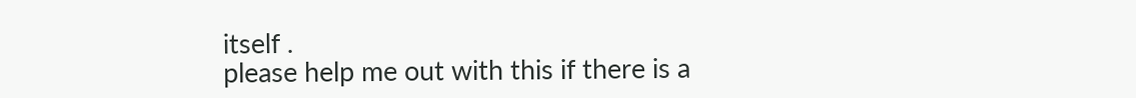itself .
please help me out with this if there is a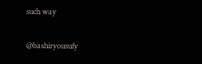such way

@bashiryousufy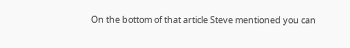On the bottom of that article Steve mentioned you can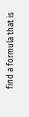find a formula that is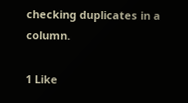checking duplicates in a column.

1 Like